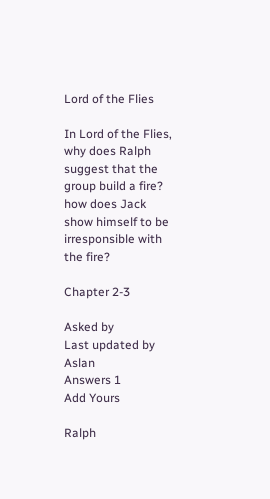Lord of the Flies

In Lord of the Flies, why does Ralph suggest that the group build a fire? how does Jack show himself to be irresponsible with the fire?

Chapter 2-3

Asked by
Last updated by Aslan
Answers 1
Add Yours

Ralph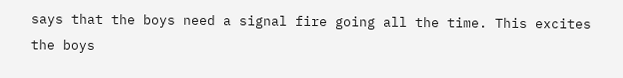says that the boys need a signal fire going all the time. This excites the boys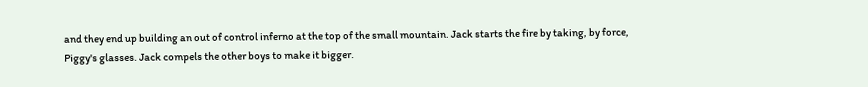and they end up building an out of control inferno at the top of the small mountain. Jack starts the fire by taking, by force, Piggy's glasses. Jack compels the other boys to make it bigger.